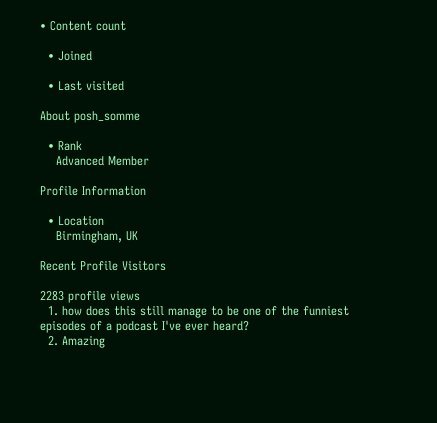• Content count

  • Joined

  • Last visited

About posh_somme

  • Rank
    Advanced Member

Profile Information

  • Location
    Birmingham, UK

Recent Profile Visitors

2283 profile views
  1. how does this still manage to be one of the funniest episodes of a podcast I've ever heard?
  2. Amazing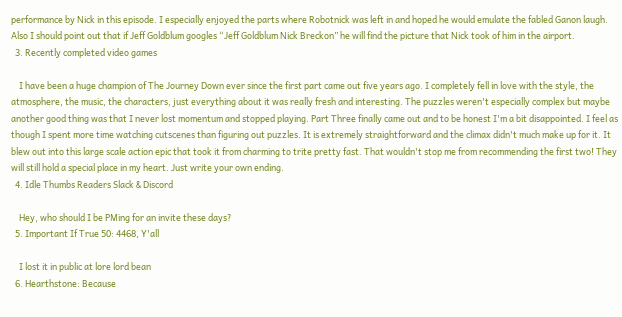performance by Nick in this episode. I especially enjoyed the parts where Robotnick was left in and hoped he would emulate the fabled Ganon laugh. Also I should point out that if Jeff Goldblum googles “Jeff Goldblum Nick Breckon” he will find the picture that Nick took of him in the airport.
  3. Recently completed video games

    I have been a huge champion of The Journey Down ever since the first part came out five years ago. I completely fell in love with the style, the atmosphere, the music, the characters, just everything about it was really fresh and interesting. The puzzles weren't especially complex but maybe another good thing was that I never lost momentum and stopped playing. Part Three finally came out and to be honest I'm a bit disappointed. I feel as though I spent more time watching cutscenes than figuring out puzzles. It is extremely straightforward and the climax didn't much make up for it. It blew out into this large scale action epic that took it from charming to trite pretty fast. That wouldn't stop me from recommending the first two! They will still hold a special place in my heart. Just write your own ending.
  4. Idle Thumbs Readers Slack & Discord

    Hey, who should I be PMing for an invite these days?
  5. Important If True 50: 4468, Y'all

    I lost it in public at lore lord bean
  6. Hearthstone: Because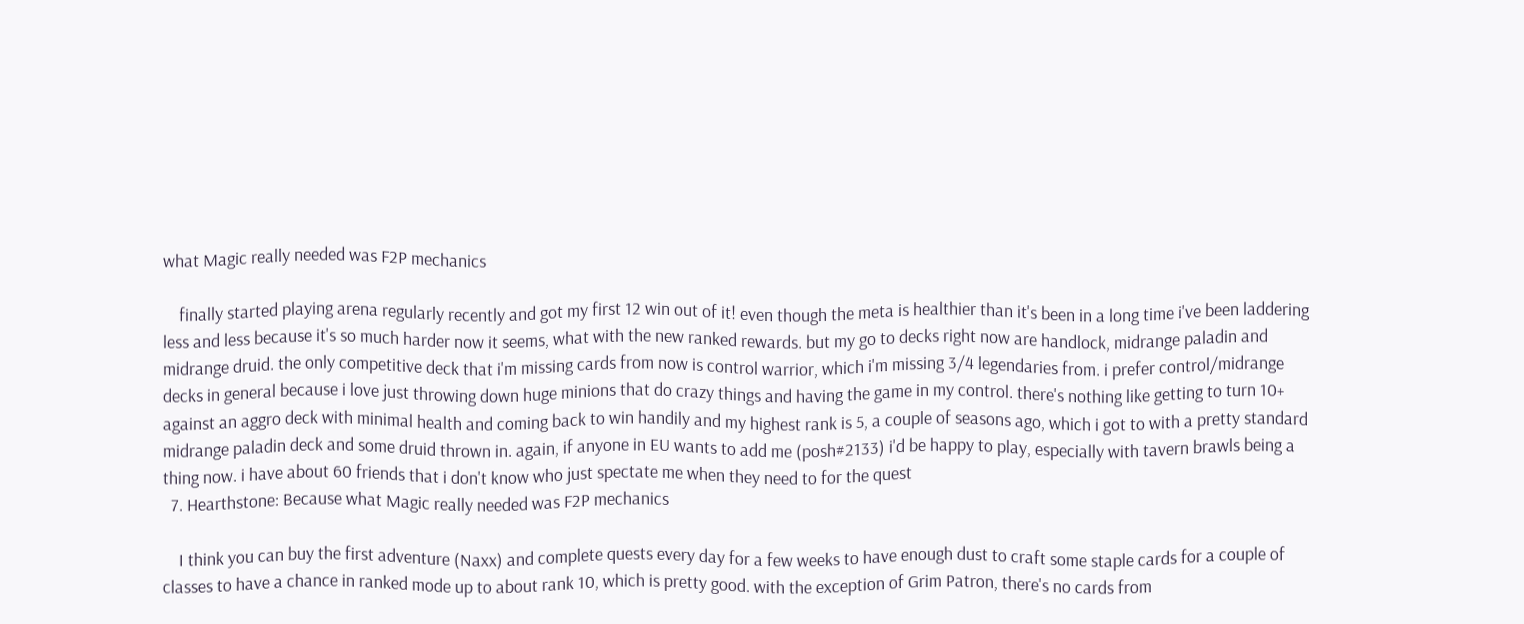what Magic really needed was F2P mechanics

    finally started playing arena regularly recently and got my first 12 win out of it! even though the meta is healthier than it's been in a long time i've been laddering less and less because it's so much harder now it seems, what with the new ranked rewards. but my go to decks right now are handlock, midrange paladin and midrange druid. the only competitive deck that i'm missing cards from now is control warrior, which i'm missing 3/4 legendaries from. i prefer control/midrange decks in general because i love just throwing down huge minions that do crazy things and having the game in my control. there's nothing like getting to turn 10+ against an aggro deck with minimal health and coming back to win handily and my highest rank is 5, a couple of seasons ago, which i got to with a pretty standard midrange paladin deck and some druid thrown in. again, if anyone in EU wants to add me (posh#2133) i'd be happy to play, especially with tavern brawls being a thing now. i have about 60 friends that i don't know who just spectate me when they need to for the quest
  7. Hearthstone: Because what Magic really needed was F2P mechanics

    I think you can buy the first adventure (Naxx) and complete quests every day for a few weeks to have enough dust to craft some staple cards for a couple of classes to have a chance in ranked mode up to about rank 10, which is pretty good. with the exception of Grim Patron, there's no cards from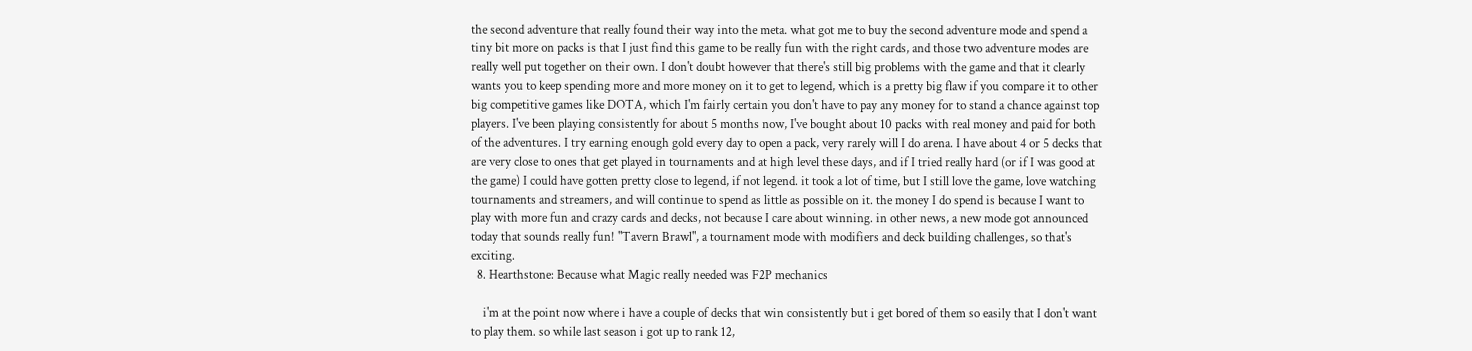the second adventure that really found their way into the meta. what got me to buy the second adventure mode and spend a tiny bit more on packs is that I just find this game to be really fun with the right cards, and those two adventure modes are really well put together on their own. I don't doubt however that there's still big problems with the game and that it clearly wants you to keep spending more and more money on it to get to legend, which is a pretty big flaw if you compare it to other big competitive games like DOTA, which I'm fairly certain you don't have to pay any money for to stand a chance against top players. I've been playing consistently for about 5 months now, I've bought about 10 packs with real money and paid for both of the adventures. I try earning enough gold every day to open a pack, very rarely will I do arena. I have about 4 or 5 decks that are very close to ones that get played in tournaments and at high level these days, and if I tried really hard (or if I was good at the game) I could have gotten pretty close to legend, if not legend. it took a lot of time, but I still love the game, love watching tournaments and streamers, and will continue to spend as little as possible on it. the money I do spend is because I want to play with more fun and crazy cards and decks, not because I care about winning. in other news, a new mode got announced today that sounds really fun! "Tavern Brawl", a tournament mode with modifiers and deck building challenges, so that's exciting.
  8. Hearthstone: Because what Magic really needed was F2P mechanics

    i'm at the point now where i have a couple of decks that win consistently but i get bored of them so easily that I don't want to play them. so while last season i got up to rank 12,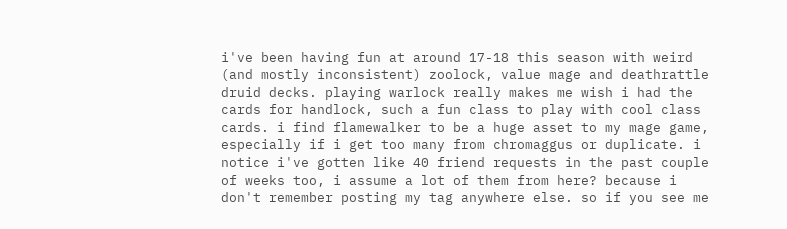i've been having fun at around 17-18 this season with weird (and mostly inconsistent) zoolock, value mage and deathrattle druid decks. playing warlock really makes me wish i had the cards for handlock, such a fun class to play with cool class cards. i find flamewalker to be a huge asset to my mage game, especially if i get too many from chromaggus or duplicate. i notice i've gotten like 40 friend requests in the past couple of weeks too, i assume a lot of them from here? because i don't remember posting my tag anywhere else. so if you see me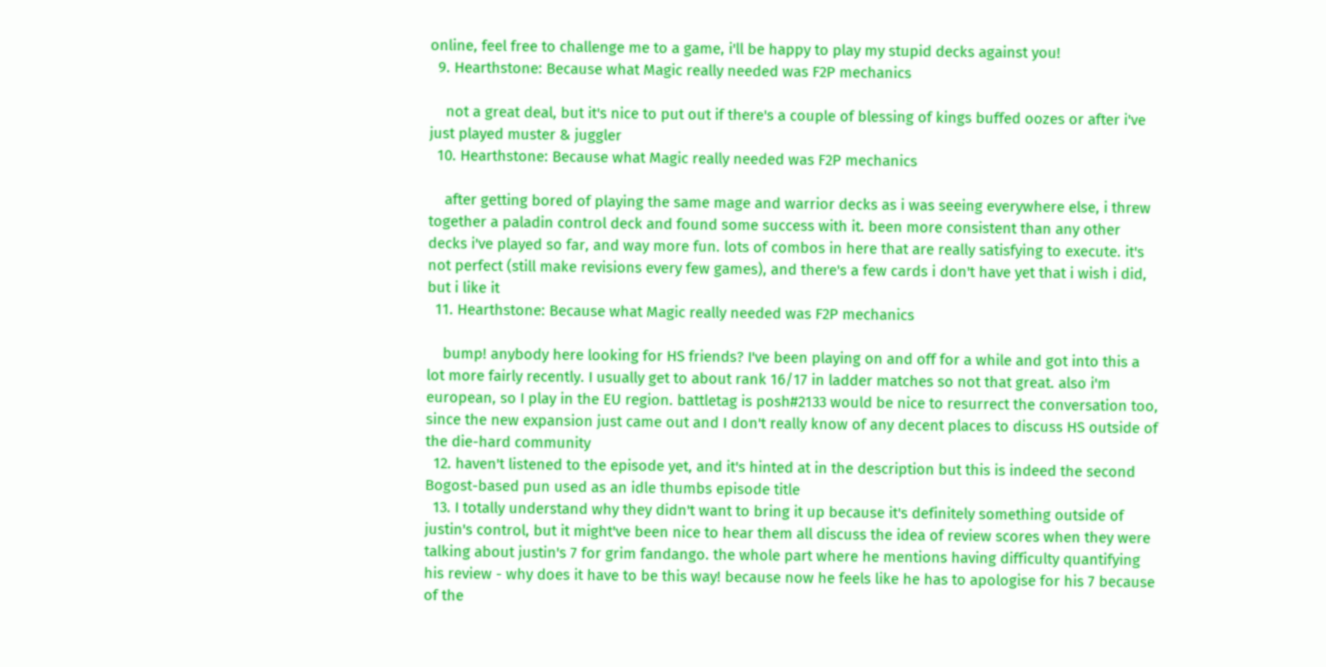online, feel free to challenge me to a game, i'll be happy to play my stupid decks against you!
  9. Hearthstone: Because what Magic really needed was F2P mechanics

    not a great deal, but it's nice to put out if there's a couple of blessing of kings buffed oozes or after i've just played muster & juggler
  10. Hearthstone: Because what Magic really needed was F2P mechanics

    after getting bored of playing the same mage and warrior decks as i was seeing everywhere else, i threw together a paladin control deck and found some success with it. been more consistent than any other decks i've played so far, and way more fun. lots of combos in here that are really satisfying to execute. it's not perfect (still make revisions every few games), and there's a few cards i don't have yet that i wish i did, but i like it
  11. Hearthstone: Because what Magic really needed was F2P mechanics

    bump! anybody here looking for HS friends? I've been playing on and off for a while and got into this a lot more fairly recently. I usually get to about rank 16/17 in ladder matches so not that great. also i'm european, so I play in the EU region. battletag is posh#2133 would be nice to resurrect the conversation too, since the new expansion just came out and I don't really know of any decent places to discuss HS outside of the die-hard community
  12. haven't listened to the episode yet, and it's hinted at in the description but this is indeed the second Bogost-based pun used as an idle thumbs episode title
  13. I totally understand why they didn't want to bring it up because it's definitely something outside of justin's control, but it might've been nice to hear them all discuss the idea of review scores when they were talking about justin's 7 for grim fandango. the whole part where he mentions having difficulty quantifying his review - why does it have to be this way! because now he feels like he has to apologise for his 7 because of the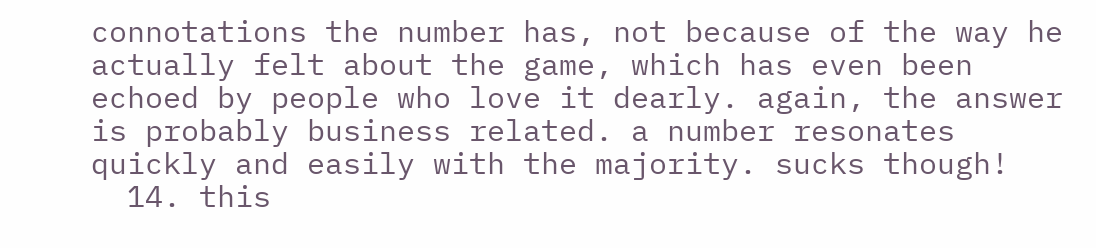connotations the number has, not because of the way he actually felt about the game, which has even been echoed by people who love it dearly. again, the answer is probably business related. a number resonates quickly and easily with the majority. sucks though!
  14. this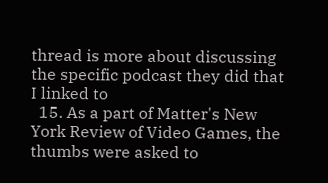thread is more about discussing the specific podcast they did that I linked to
  15. As a part of Matter's New York Review of Video Games, the thumbs were asked to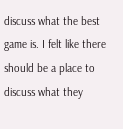discuss what the best game is. I felt like there should be a place to discuss what they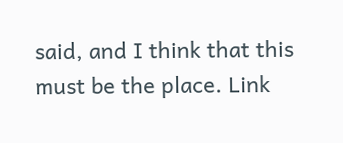said, and I think that this must be the place. Link